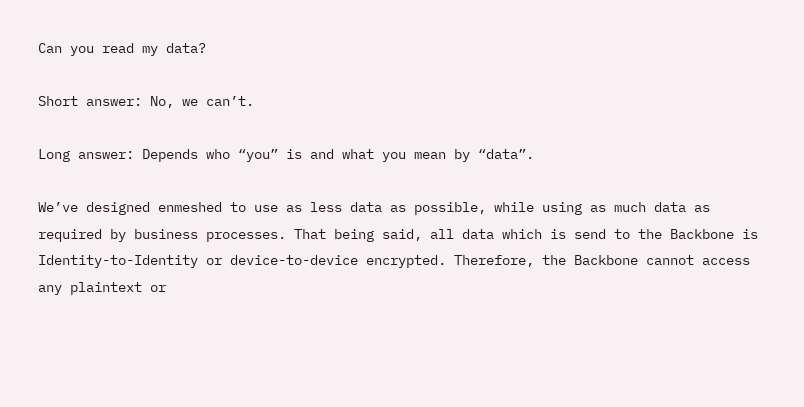Can you read my data?

Short answer: No, we can’t.

Long answer: Depends who “you” is and what you mean by “data”.

We’ve designed enmeshed to use as less data as possible, while using as much data as required by business processes. That being said, all data which is send to the Backbone is Identity-to-Identity or device-to-device encrypted. Therefore, the Backbone cannot access any plaintext or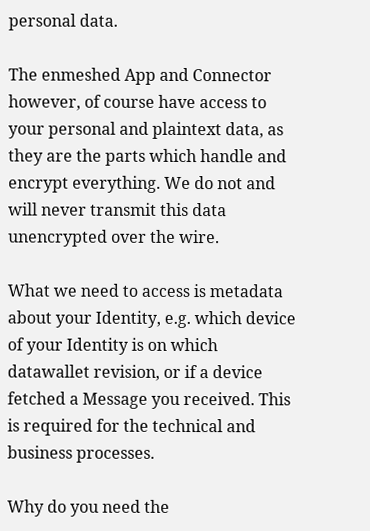personal data.

The enmeshed App and Connector however, of course have access to your personal and plaintext data, as they are the parts which handle and encrypt everything. We do not and will never transmit this data unencrypted over the wire.

What we need to access is metadata about your Identity, e.g. which device of your Identity is on which datawallet revision, or if a device fetched a Message you received. This is required for the technical and business processes.

Why do you need the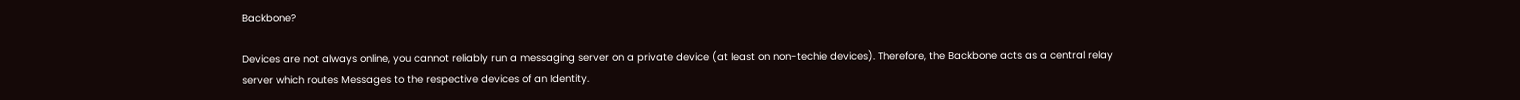Backbone?

Devices are not always online, you cannot reliably run a messaging server on a private device (at least on non-techie devices). Therefore, the Backbone acts as a central relay server which routes Messages to the respective devices of an Identity.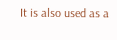It is also used as a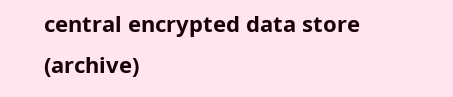central encrypted data store (archive)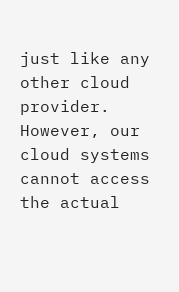just like any other cloud provider. However, our cloud systems cannot access the actual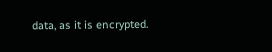data, as it is encrypted.